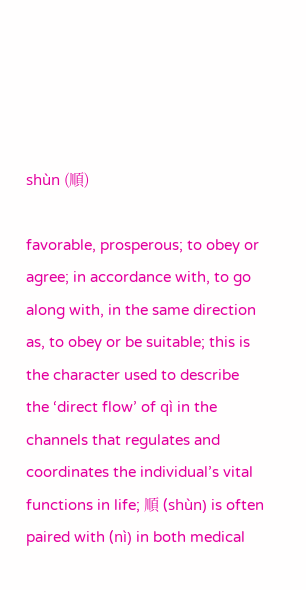shùn (順)

favorable, prosperous; to obey or agree; in accordance with, to go along with, in the same direction as, to obey or be suitable; this is the character used to describe the ‘direct flow’ of qì in the channels that regulates and coordinates the individual’s vital functions in life; 順 (shùn) is often paired with (nì) in both medical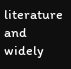literature and widely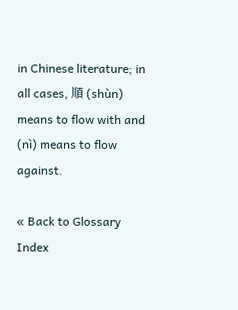in Chinese literature; in all cases, 順 (shùn) means to flow with and (nì) means to flow against.

« Back to Glossary Index